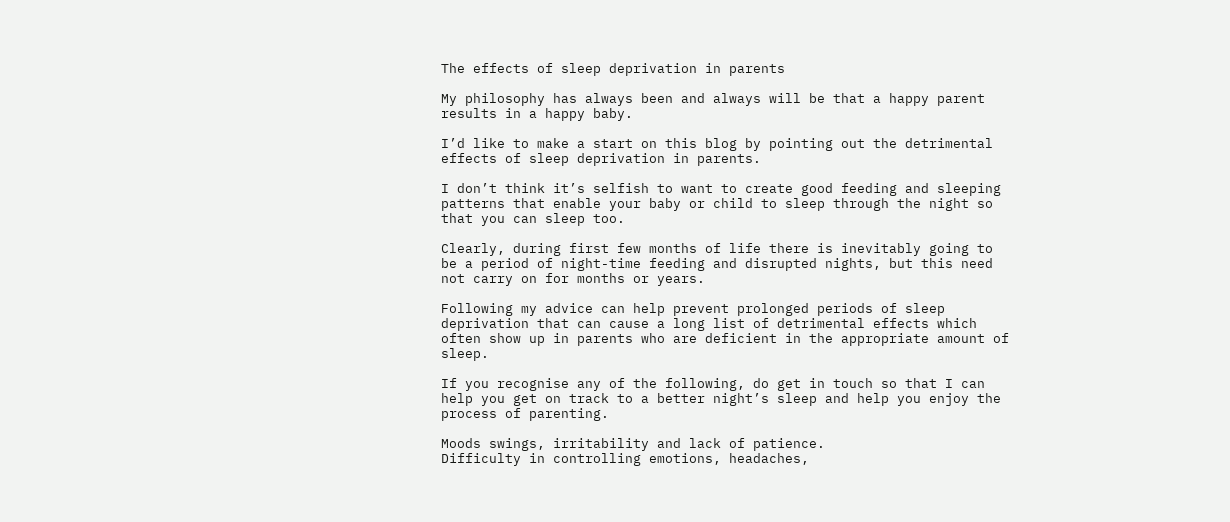The effects of sleep deprivation in parents

My philosophy has always been and always will be that a happy parent results in a happy baby.

I’d like to make a start on this blog by pointing out the detrimental effects of sleep deprivation in parents.

I don’t think it’s selfish to want to create good feeding and sleeping patterns that enable your baby or child to sleep through the night so that you can sleep too.

Clearly, during first few months of life there is inevitably going to be a period of night-time feeding and disrupted nights, but this need not carry on for months or years.

Following my advice can help prevent prolonged periods of sleep deprivation that can cause a long list of detrimental effects which often show up in parents who are deficient in the appropriate amount of sleep.

If you recognise any of the following, do get in touch so that I can help you get on track to a better night’s sleep and help you enjoy the process of parenting.

Moods swings, irritability and lack of patience.
Difficulty in controlling emotions, headaches,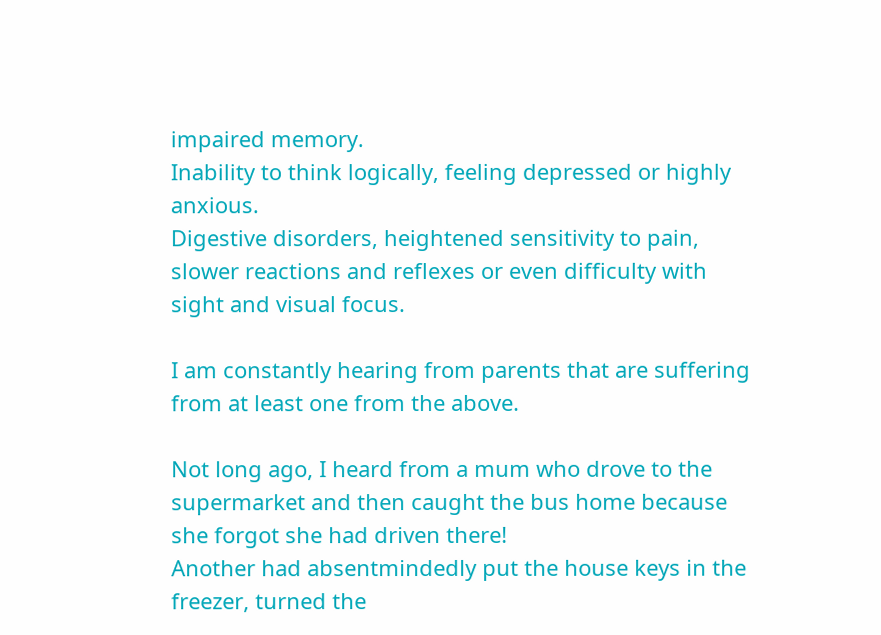impaired memory.
Inability to think logically, feeling depressed or highly anxious.
Digestive disorders, heightened sensitivity to pain, slower reactions and reflexes or even difficulty with sight and visual focus.

I am constantly hearing from parents that are suffering from at least one from the above.

Not long ago, I heard from a mum who drove to the supermarket and then caught the bus home because she forgot she had driven there!
Another had absentmindedly put the house keys in the freezer, turned the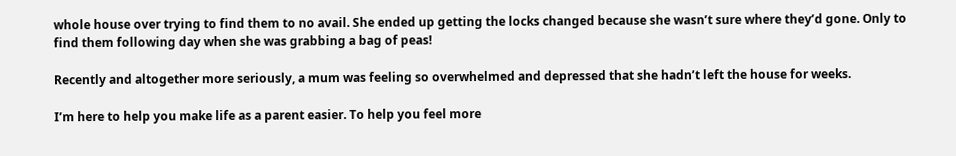whole house over trying to find them to no avail. She ended up getting the locks changed because she wasn’t sure where they’d gone. Only to find them following day when she was grabbing a bag of peas!

Recently and altogether more seriously, a mum was feeling so overwhelmed and depressed that she hadn’t left the house for weeks.

I’m here to help you make life as a parent easier. To help you feel more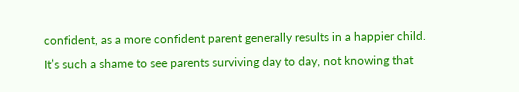confident, as a more confident parent generally results in a happier child.
It’s such a shame to see parents surviving day to day, not knowing that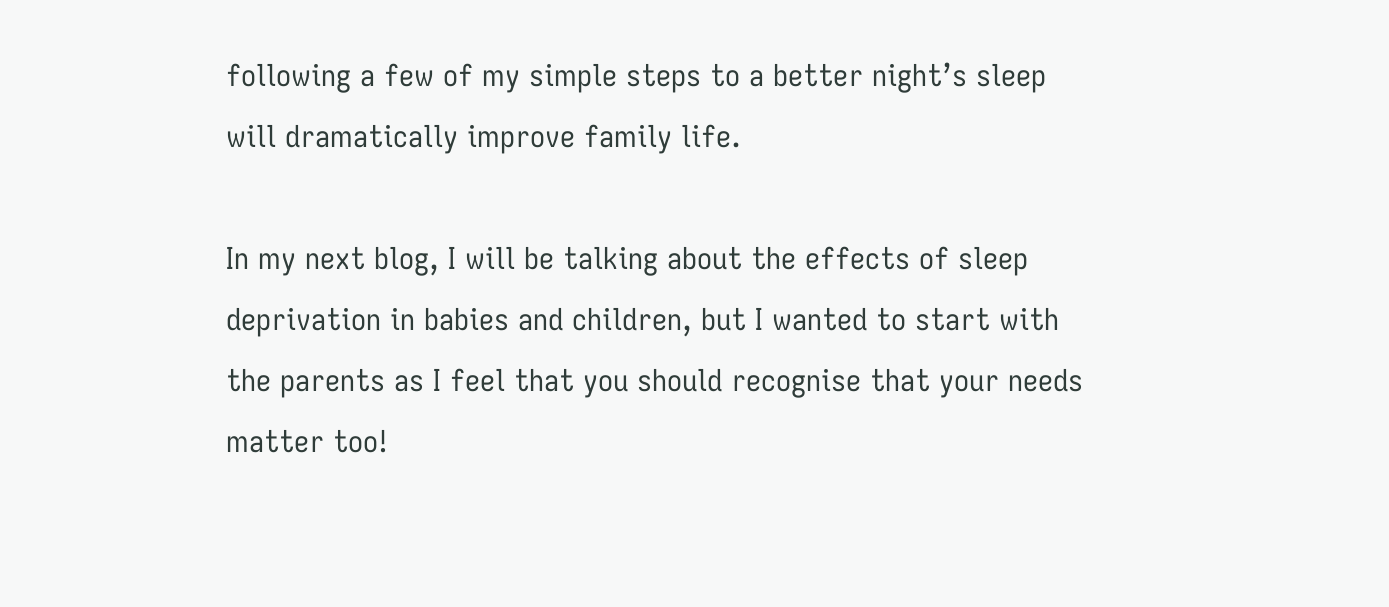following a few of my simple steps to a better night’s sleep will dramatically improve family life.

In my next blog, I will be talking about the effects of sleep deprivation in babies and children, but I wanted to start with the parents as I feel that you should recognise that your needs matter too!